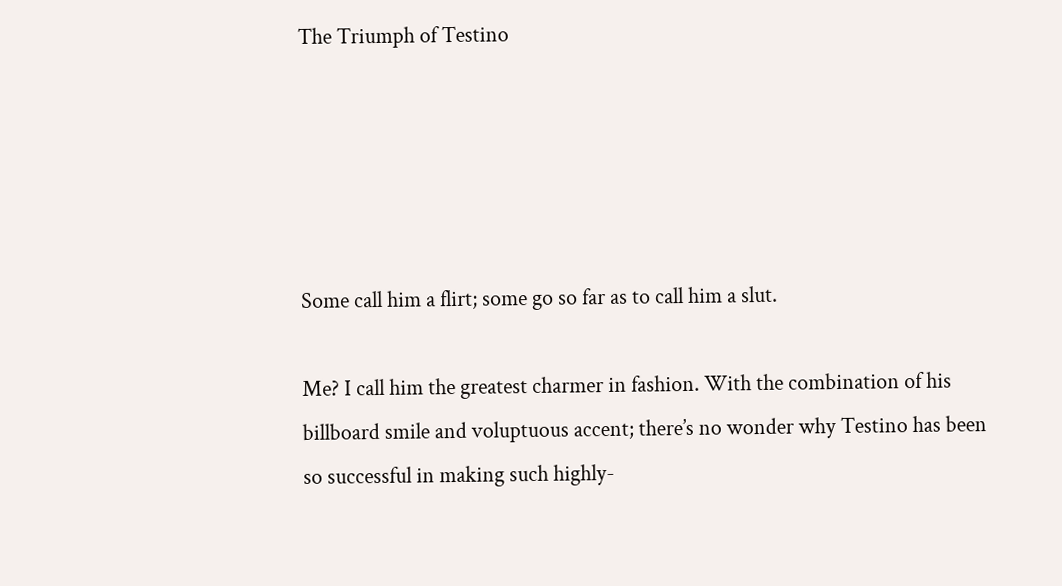The Triumph of Testino





Some call him a flirt; some go so far as to call him a slut.

Me? I call him the greatest charmer in fashion. With the combination of his billboard smile and voluptuous accent; there’s no wonder why Testino has been so successful in making such highly-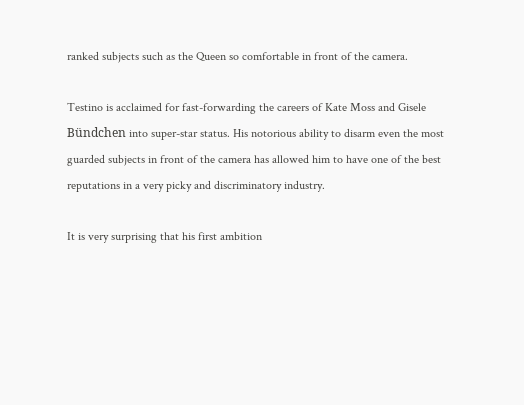ranked subjects such as the Queen so comfortable in front of the camera.

Testino is acclaimed for fast-forwarding the careers of Kate Moss and Gisele Bündchen into super-star status. His notorious ability to disarm even the most guarded subjects in front of the camera has allowed him to have one of the best reputations in a very picky and discriminatory industry.

It is very surprising that his first ambition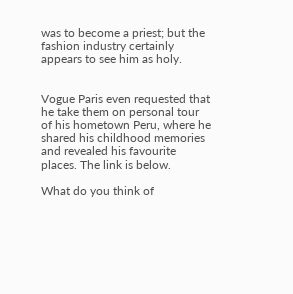was to become a priest; but the fashion industry certainly appears to see him as holy.


Vogue Paris even requested that he take them on personal tour of his hometown Peru, where he shared his childhood memories and revealed his favourite places. The link is below.

What do you think of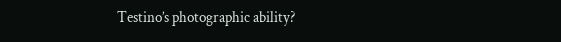Testino’s photographic ability?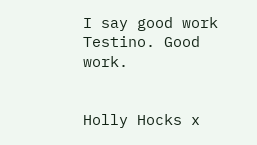I say good work Testino. Good work.


Holly Hocks x